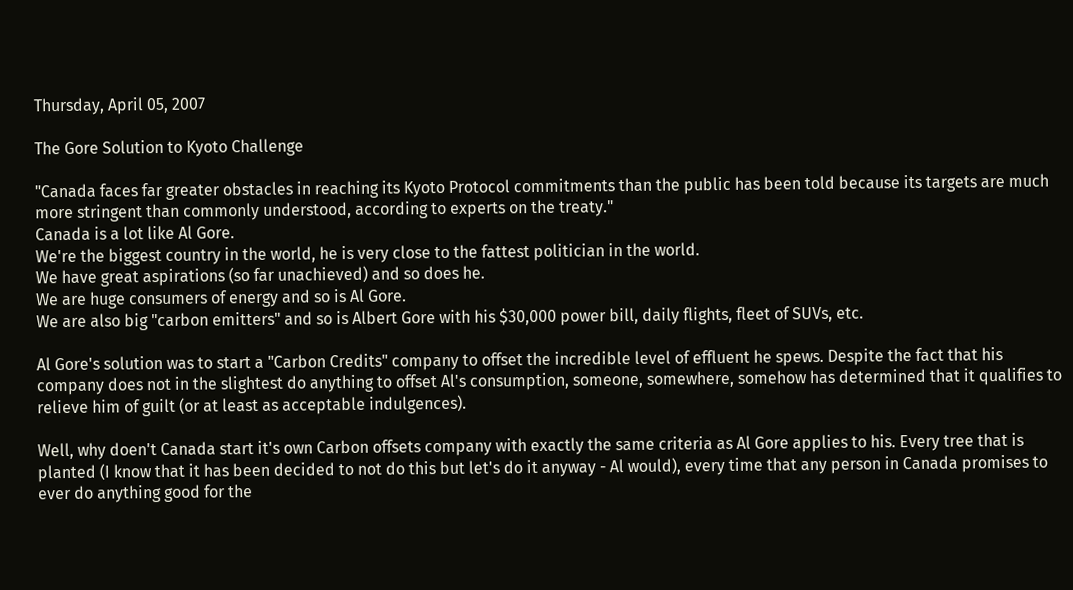Thursday, April 05, 2007

The Gore Solution to Kyoto Challenge

"Canada faces far greater obstacles in reaching its Kyoto Protocol commitments than the public has been told because its targets are much more stringent than commonly understood, according to experts on the treaty."
Canada is a lot like Al Gore.
We're the biggest country in the world, he is very close to the fattest politician in the world.
We have great aspirations (so far unachieved) and so does he.
We are huge consumers of energy and so is Al Gore.
We are also big "carbon emitters" and so is Albert Gore with his $30,000 power bill, daily flights, fleet of SUVs, etc.

Al Gore's solution was to start a "Carbon Credits" company to offset the incredible level of effluent he spews. Despite the fact that his company does not in the slightest do anything to offset Al's consumption, someone, somewhere, somehow has determined that it qualifies to relieve him of guilt (or at least as acceptable indulgences).

Well, why doen't Canada start it's own Carbon offsets company with exactly the same criteria as Al Gore applies to his. Every tree that is planted (I know that it has been decided to not do this but let's do it anyway - Al would), every time that any person in Canada promises to ever do anything good for the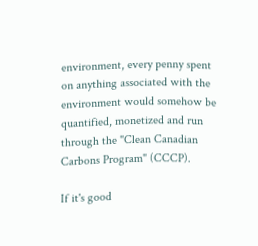environment, every penny spent on anything associated with the environment would somehow be quantified, monetized and run through the "Clean Canadian Carbons Program" (CCCP).

If it's good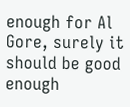enough for Al Gore, surely it should be good enough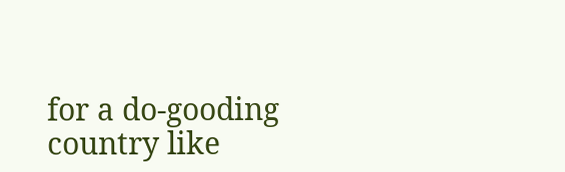for a do-gooding country like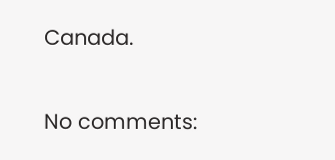Canada.

No comments: